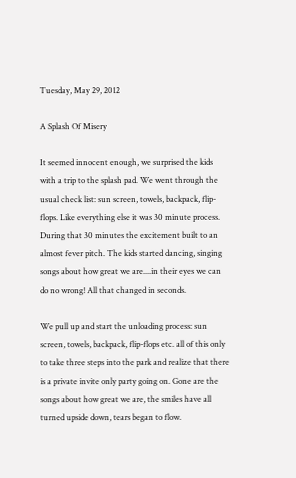Tuesday, May 29, 2012

A Splash Of Misery

It seemed innocent enough, we surprised the kids with a trip to the splash pad. We went through the usual check list: sun screen, towels, backpack, flip-flops. Like everything else it was 30 minute process. During that 30 minutes the excitement built to an almost fever pitch. The kids started dancing, singing songs about how great we are....in their eyes we can do no wrong! All that changed in seconds.

We pull up and start the unloading process: sun screen, towels, backpack, flip-flops etc. all of this only to take three steps into the park and realize that there is a private invite only party going on. Gone are the songs about how great we are, the smiles have all turned upside down, tears began to flow.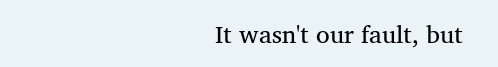It wasn't our fault, but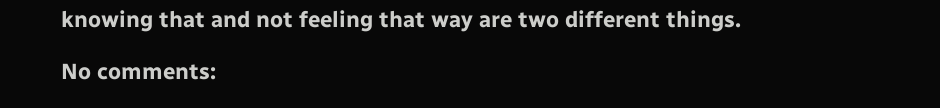knowing that and not feeling that way are two different things.

No comments: